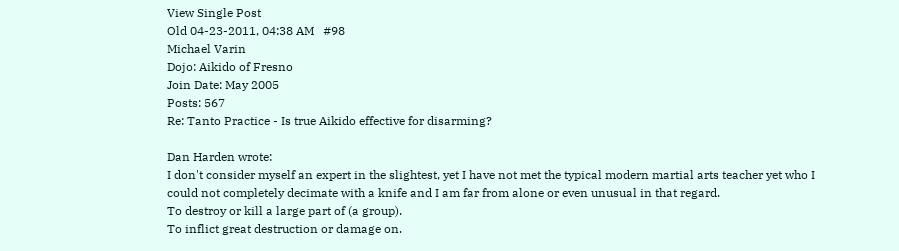View Single Post
Old 04-23-2011, 04:38 AM   #98
Michael Varin
Dojo: Aikido of Fresno
Join Date: May 2005
Posts: 567
Re: Tanto Practice - Is true Aikido effective for disarming?

Dan Harden wrote:
I don't consider myself an expert in the slightest, yet I have not met the typical modern martial arts teacher yet who I could not completely decimate with a knife and I am far from alone or even unusual in that regard.
To destroy or kill a large part of (a group).
To inflict great destruction or damage on.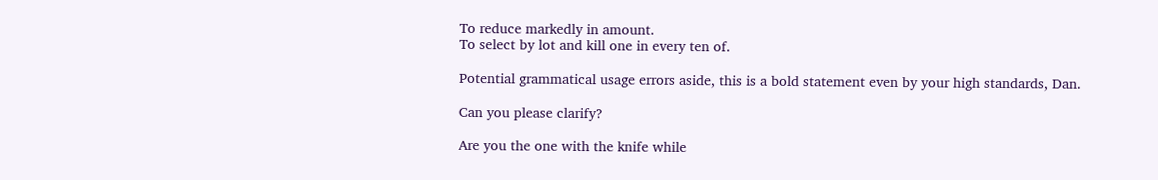To reduce markedly in amount.
To select by lot and kill one in every ten of.

Potential grammatical usage errors aside, this is a bold statement even by your high standards, Dan.

Can you please clarify?

Are you the one with the knife while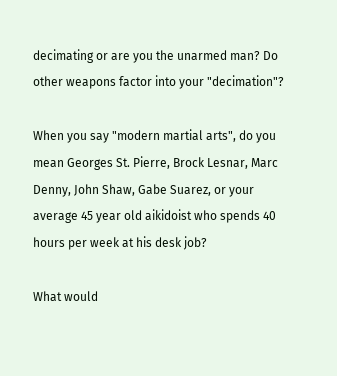decimating or are you the unarmed man? Do other weapons factor into your "decimation"?

When you say "modern martial arts", do you mean Georges St. Pierre, Brock Lesnar, Marc Denny, John Shaw, Gabe Suarez, or your average 45 year old aikidoist who spends 40 hours per week at his desk job?

What would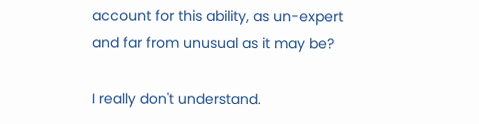account for this ability, as un-expert and far from unusual as it may be?

I really don't understand.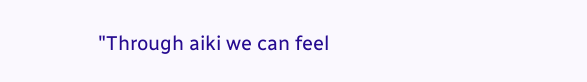"Through aiki we can feel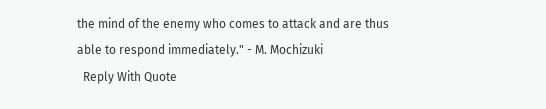the mind of the enemy who comes to attack and are thus able to respond immediately." - M. Mochizuki
  Reply With Quote